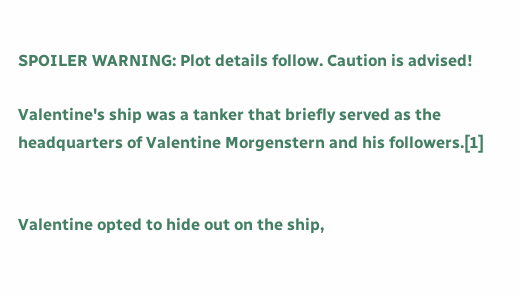SPOILER WARNING: Plot details follow. Caution is advised!

Valentine's ship was a tanker that briefly served as the headquarters of Valentine Morgenstern and his followers.[1]


Valentine opted to hide out on the ship,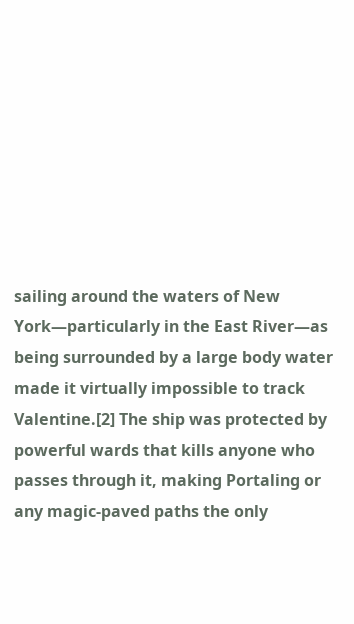sailing around the waters of New York—particularly in the East River—as being surrounded by a large body water made it virtually impossible to track Valentine.[2] The ship was protected by powerful wards that kills anyone who passes through it, making Portaling or any magic-paved paths the only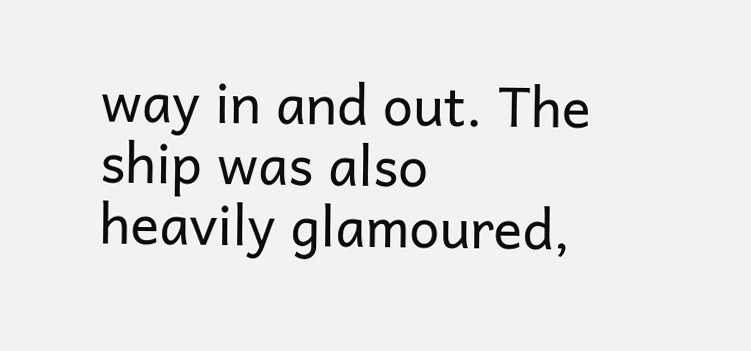way in and out. The ship was also heavily glamoured,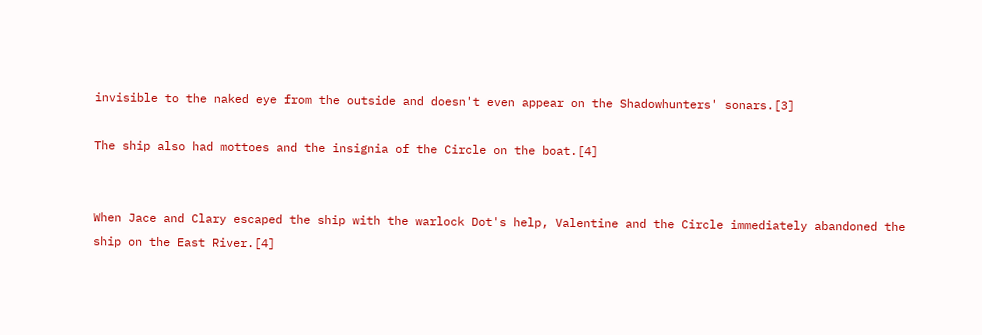invisible to the naked eye from the outside and doesn't even appear on the Shadowhunters' sonars.[3]

The ship also had mottoes and the insignia of the Circle on the boat.[4]


When Jace and Clary escaped the ship with the warlock Dot's help, Valentine and the Circle immediately abandoned the ship on the East River.[4]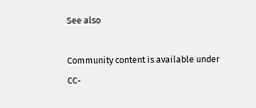See also

Community content is available under CC-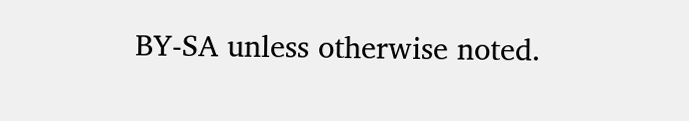BY-SA unless otherwise noted.